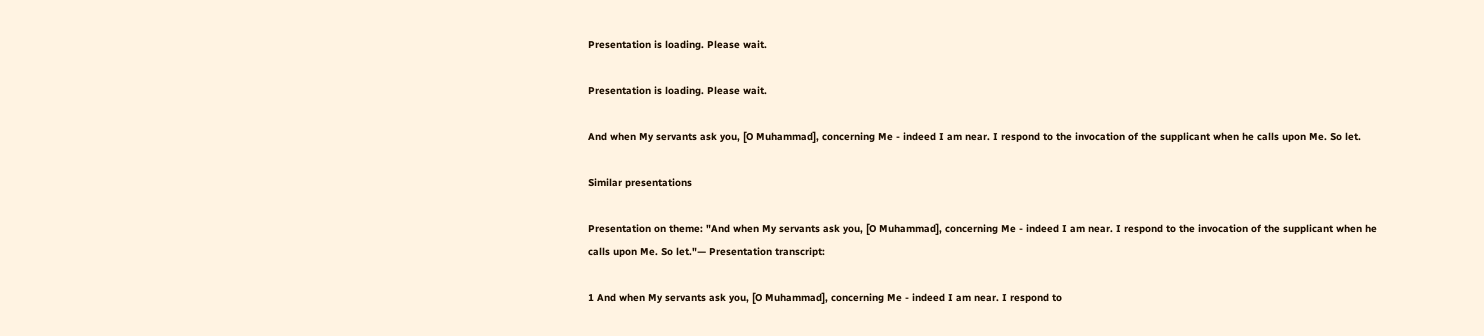Presentation is loading. Please wait.

Presentation is loading. Please wait.

And when My servants ask you, [O Muhammad], concerning Me - indeed I am near. I respond to the invocation of the supplicant when he calls upon Me. So let.

Similar presentations

Presentation on theme: "And when My servants ask you, [O Muhammad], concerning Me - indeed I am near. I respond to the invocation of the supplicant when he calls upon Me. So let."— Presentation transcript:

1 And when My servants ask you, [O Muhammad], concerning Me - indeed I am near. I respond to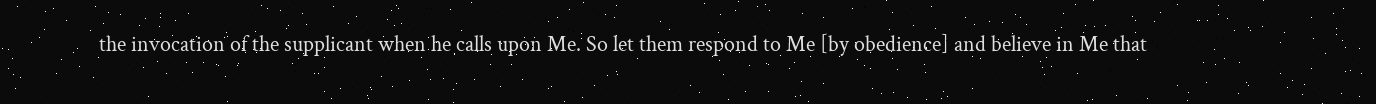the invocation of the supplicant when he calls upon Me. So let them respond to Me [by obedience] and believe in Me that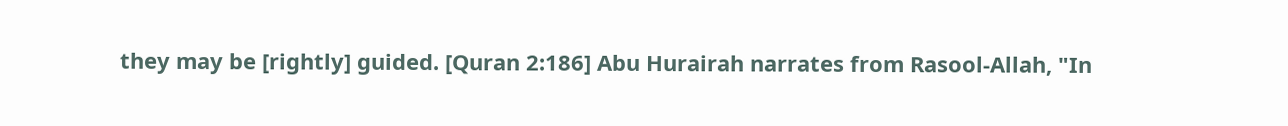they may be [rightly] guided. [Quran 2:186] Abu Hurairah narrates from Rasool-Allah, "In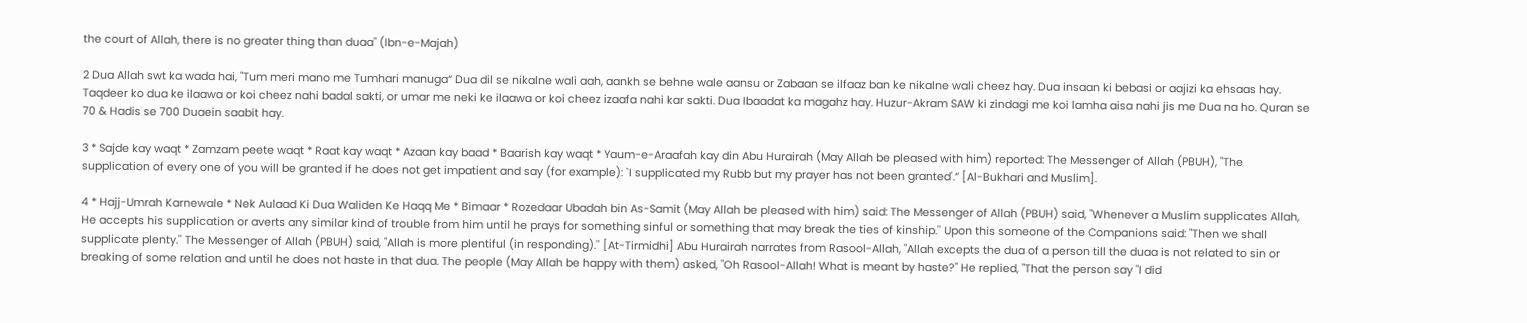the court of Allah, there is no greater thing than duaa" (Ibn-e-Majah)

2 Dua Allah swt ka wada hai, "Tum meri mano me Tumhari manuga“ Dua dil se nikalne wali aah, aankh se behne wale aansu or Zabaan se ilfaaz ban ke nikalne wali cheez hay. Dua insaan ki bebasi or aajizi ka ehsaas hay. Taqdeer ko dua ke ilaawa or koi cheez nahi badal sakti, or umar me neki ke ilaawa or koi cheez izaafa nahi kar sakti. Dua Ibaadat ka magahz hay. Huzur-Akram SAW ki zindagi me koi lamha aisa nahi jis me Dua na ho. Quran se 70 & Hadis se 700 Duaein saabit hay.

3 * Sajde kay waqt * Zamzam peete waqt * Raat kay waqt * Azaan kay baad * Baarish kay waqt * Yaum-e-Araafah kay din Abu Hurairah (May Allah be pleased with him) reported: The Messenger of Allah (PBUH), "The supplication of every one of you will be granted if he does not get impatient and say (for example): `I supplicated my Rubb but my prayer has not been granted'.‘’ [Al-Bukhari and Muslim].

4 * Hajj-Umrah Karnewale * Nek Aulaad Ki Dua Waliden Ke Haqq Me * Bimaar * Rozedaar Ubadah bin As-Samit (May Allah be pleased with him) said: The Messenger of Allah (PBUH) said, "Whenever a Muslim supplicates Allah, He accepts his supplication or averts any similar kind of trouble from him until he prays for something sinful or something that may break the ties of kinship.'' Upon this someone of the Companions said: "Then we shall supplicate plenty.'' The Messenger of Allah (PBUH) said, "Allah is more plentiful (in responding).'' [At-Tirmidhi] Abu Hurairah narrates from Rasool-Allah, "Allah excepts the dua of a person till the duaa is not related to sin or breaking of some relation and until he does not haste in that dua. The people (May Allah be happy with them) asked, "Oh Rasool-Allah! What is meant by haste?" He replied, "That the person say "I did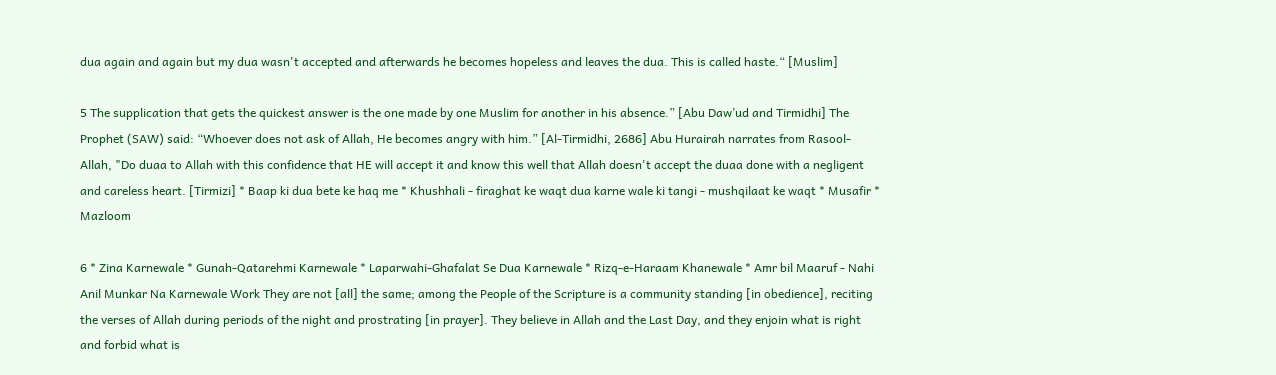dua again and again but my dua wasn't accepted and afterwards he becomes hopeless and leaves the dua. This is called haste.“ [Muslim]

5 The supplication that gets the quickest answer is the one made by one Muslim for another in his absence.” [Abu Daw’ud and Tirmidhi] The Prophet (SAW) said: “Whoever does not ask of Allah, He becomes angry with him.” [Al-Tirmidhi, 2686] Abu Hurairah narrates from Rasool- Allah, "Do duaa to Allah with this confidence that HE will accept it and know this well that Allah doesn't accept the duaa done with a negligent and careless heart. [Tirmizi] * Baap ki dua bete ke haq me * Khushhali - firaghat ke waqt dua karne wale ki tangi - mushqilaat ke waqt * Musafir * Mazloom

6 * Zina Karnewale * Gunah-Qatarehmi Karnewale * Laparwahi-Ghafalat Se Dua Karnewale * Rizq-e-Haraam Khanewale * Amr bil Maaruf - Nahi Anil Munkar Na Karnewale Work They are not [all] the same; among the People of the Scripture is a community standing [in obedience], reciting the verses of Allah during periods of the night and prostrating [in prayer]. They believe in Allah and the Last Day, and they enjoin what is right and forbid what is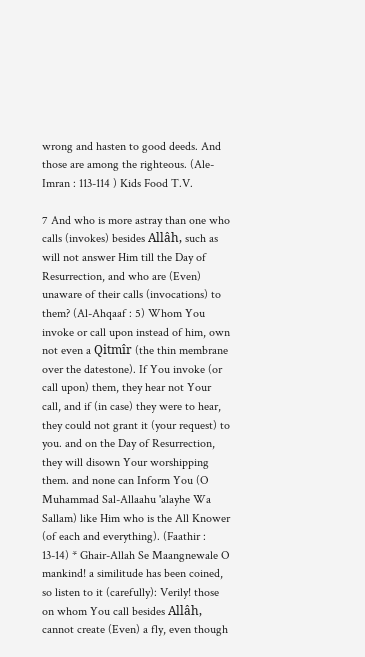wrong and hasten to good deeds. And those are among the righteous. (Ale-Imran : 113-114 ) Kids Food T.V.

7 And who is more astray than one who calls (invokes) besides Allâh, such as will not answer Him till the Day of Resurrection, and who are (Even) unaware of their calls (invocations) to them? (Al-Ahqaaf : 5) Whom You invoke or call upon instead of him, own not even a Qitmîr (the thin membrane over the datestone). If You invoke (or call upon) them, they hear not Your call, and if (in case) they were to hear, they could not grant it (your request) to you. and on the Day of Resurrection, they will disown Your worshipping them. and none can Inform You (O Muhammad Sal-Allaahu 'alayhe Wa Sallam) like Him who is the All Knower (of each and everything). (Faathir : 13-14) * Ghair-Allah Se Maangnewale O mankind! a similitude has been coined, so listen to it (carefully): Verily! those on whom You call besides Allâh, cannot create (Even) a fly, even though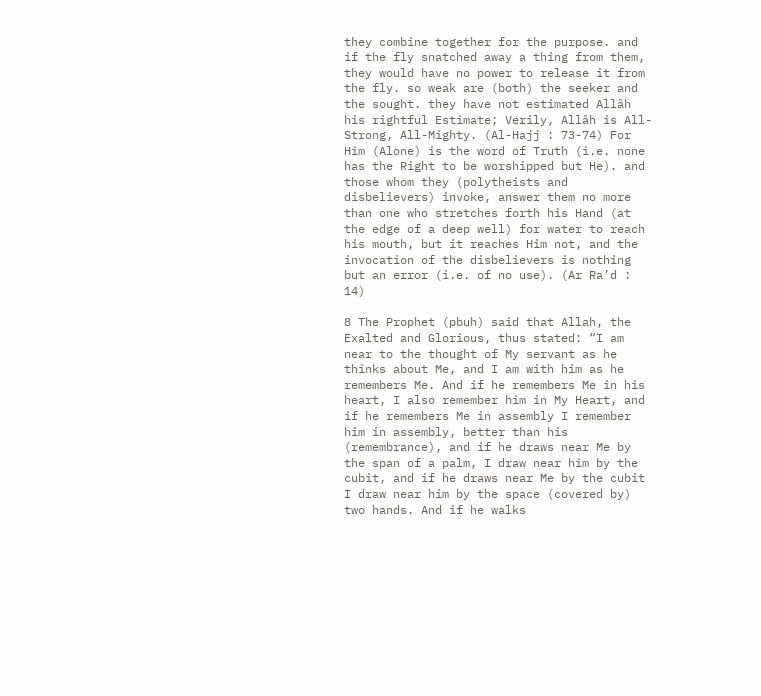they combine together for the purpose. and if the fly snatched away a thing from them, they would have no power to release it from the fly. so weak are (both) the seeker and the sought. they have not estimated Allâh his rightful Estimate; Verily, Allâh is All-Strong, All-Mighty. (Al-Hajj : 73-74) For Him (Alone) is the word of Truth (i.e. none has the Right to be worshipped but He). and those whom they (polytheists and disbelievers) invoke, answer them no more than one who stretches forth his Hand (at the edge of a deep well) for water to reach his mouth, but it reaches Him not, and the invocation of the disbelievers is nothing but an error (i.e. of no use). (Ar Ra’d : 14)

8 The Prophet (pbuh) said that Allah, the Exalted and Glorious, thus stated: “I am near to the thought of My servant as he thinks about Me, and I am with him as he remembers Me. And if he remembers Me in his heart, I also remember him in My Heart, and if he remembers Me in assembly I remember him in assembly, better than his (remembrance), and if he draws near Me by the span of a palm, I draw near him by the cubit, and if he draws near Me by the cubit I draw near him by the space (covered by) two hands. And if he walks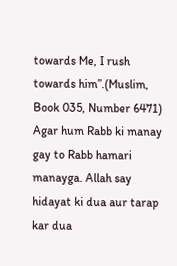towards Me, I rush towards him”.(Muslim, Book 035, Number 6471) Agar hum Rabb ki manay gay to Rabb hamari manayga. Allah say hidayat ki dua aur tarap kar dua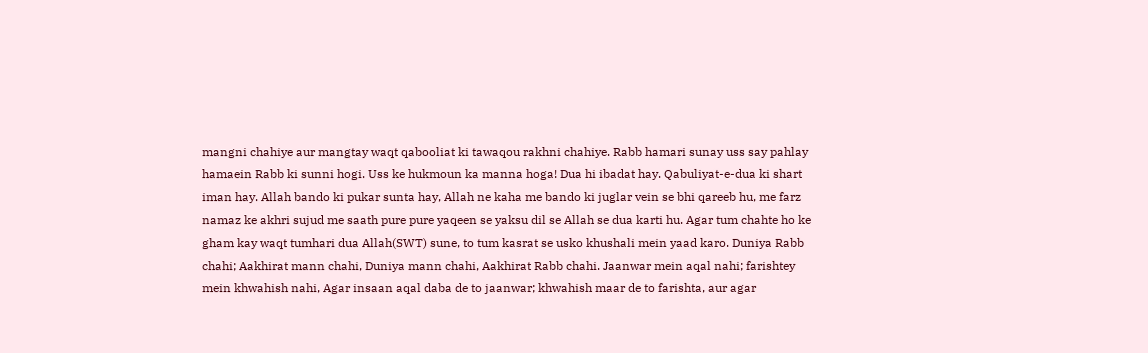mangni chahiye aur mangtay waqt qabooliat ki tawaqou rakhni chahiye. Rabb hamari sunay uss say pahlay hamaein Rabb ki sunni hogi. Uss ke hukmoun ka manna hoga! Dua hi ibadat hay. Qabuliyat-e-dua ki shart iman hay. Allah bando ki pukar sunta hay, Allah ne kaha me bando ki juglar vein se bhi qareeb hu, me farz namaz ke akhri sujud me saath pure pure yaqeen se yaksu dil se Allah se dua karti hu. Agar tum chahte ho ke gham kay waqt tumhari dua Allah(SWT) sune, to tum kasrat se usko khushali mein yaad karo. Duniya Rabb chahi; Aakhirat mann chahi, Duniya mann chahi, Aakhirat Rabb chahi. Jaanwar mein aqal nahi; farishtey mein khwahish nahi, Agar insaan aqal daba de to jaanwar; khwahish maar de to farishta, aur agar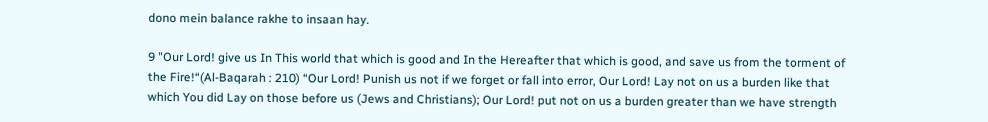dono mein balance rakhe to insaan hay.

9 "Our Lord! give us In This world that which is good and In the Hereafter that which is good, and save us from the torment of the Fire!“(Al-Baqarah : 210) “Our Lord! Punish us not if we forget or fall into error, Our Lord! Lay not on us a burden like that which You did Lay on those before us (Jews and Christians); Our Lord! put not on us a burden greater than we have strength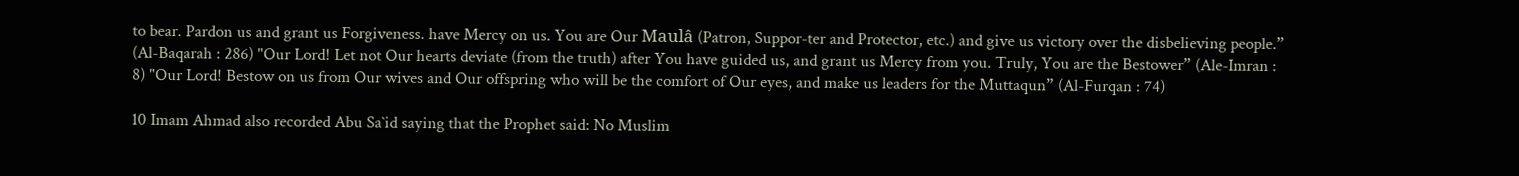to bear. Pardon us and grant us Forgiveness. have Mercy on us. You are Our Maulâ (Patron, Suppor-ter and Protector, etc.) and give us victory over the disbelieving people.” (Al-Baqarah : 286) "Our Lord! Let not Our hearts deviate (from the truth) after You have guided us, and grant us Mercy from you. Truly, You are the Bestower” (Ale-Imran : 8) "Our Lord! Bestow on us from Our wives and Our offspring who will be the comfort of Our eyes, and make us leaders for the Muttaqun” (Al-Furqan : 74)

10 Imam Ahmad also recorded Abu Sa`id saying that the Prophet said: No Muslim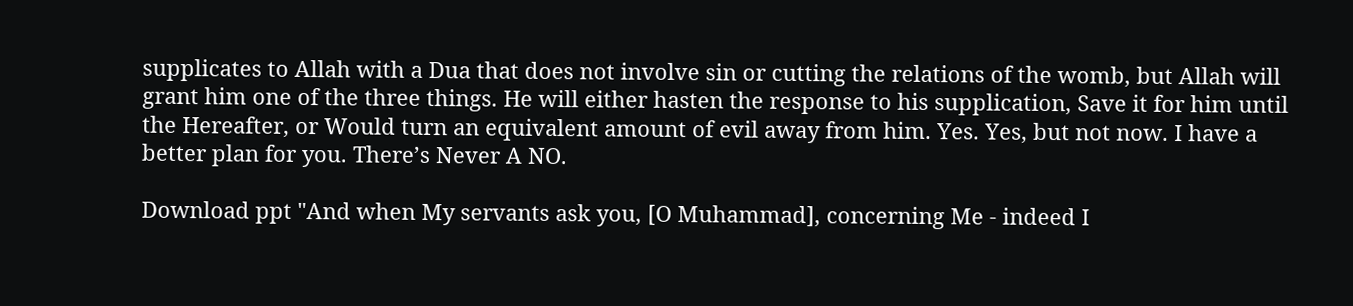supplicates to Allah with a Dua that does not involve sin or cutting the relations of the womb, but Allah will grant him one of the three things. He will either hasten the response to his supplication, Save it for him until the Hereafter, or Would turn an equivalent amount of evil away from him. Yes. Yes, but not now. I have a better plan for you. There’s Never A NO.

Download ppt "And when My servants ask you, [O Muhammad], concerning Me - indeed I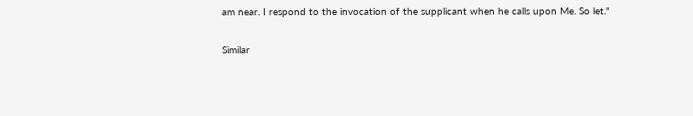am near. I respond to the invocation of the supplicant when he calls upon Me. So let."

Similar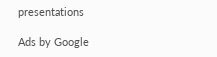presentations

Ads by Google